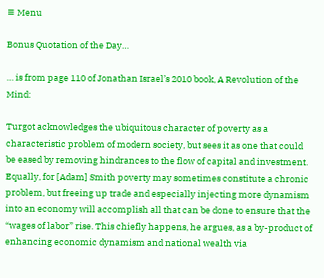≡ Menu

Bonus Quotation of the Day…

… is from page 110 of Jonathan Israel’s 2010 book, A Revolution of the Mind:

Turgot acknowledges the ubiquitous character of poverty as a characteristic problem of modern society, but sees it as one that could be eased by removing hindrances to the flow of capital and investment. Equally, for [Adam] Smith poverty may sometimes constitute a chronic problem, but freeing up trade and especially injecting more dynamism into an economy will accomplish all that can be done to ensure that the “wages of labor” rise. This chiefly happens, he argues, as a by-product of enhancing economic dynamism and national wealth via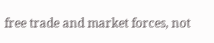free trade and market forces, not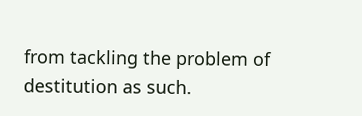from tackling the problem of destitution as such.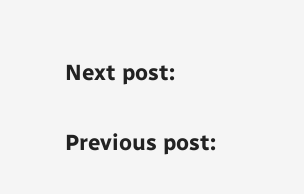Next post:

Previous post: